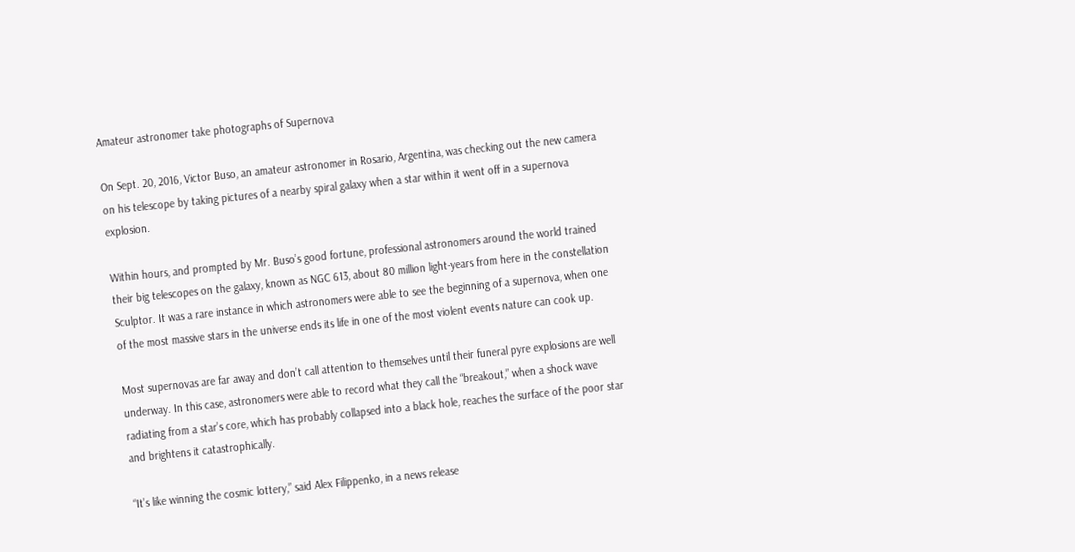Amateur astronomer take photographs of Supernova

On Sept. 20, 2016, Victor Buso, an amateur astronomer in Rosario, Argentina, was checking out the new camera on his telescope by taking pictures of a nearby spiral galaxy when a star within it went off in a supernova explosion.

Within hours, and prompted by Mr. Buso’s good fortune, professional astronomers around the world trained their big telescopes on the galaxy, known as NGC 613, about 80 million light-years from here in the constellation Sculptor. It was a rare instance in which astronomers were able to see the beginning of a supernova, when one of the most massive stars in the universe ends its life in one of the most violent events nature can cook up.

Most supernovas are far away and don’t call attention to themselves until their funeral pyre explosions are well underway. In this case, astronomers were able to record what they call the “breakout,” when a shock wave radiating from a star’s core, which has probably collapsed into a black hole, reaches the surface of the poor star and brightens it catastrophically.

“It’s like winning the cosmic lottery,” said Alex Filippenko, in a news release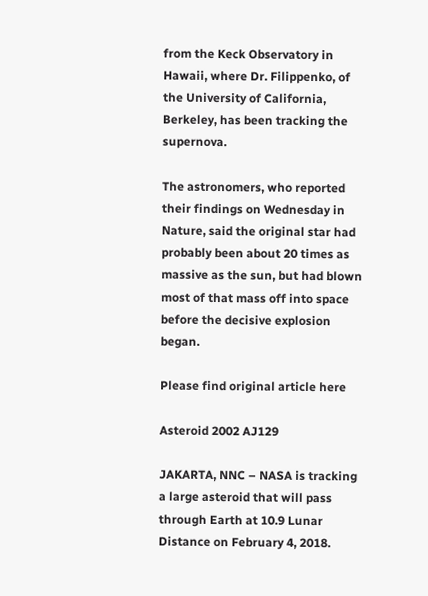from the Keck Observatory in Hawaii, where Dr. Filippenko, of the University of California, Berkeley, has been tracking the supernova.

The astronomers, who reported their findings on Wednesday in Nature, said the original star had probably been about 20 times as massive as the sun, but had blown most of that mass off into space before the decisive explosion began.

Please find original article here

Asteroid 2002 AJ129

JAKARTA, NNC – NASA is tracking a large asteroid that will pass through Earth at 10.9 Lunar Distance on February 4, 2018.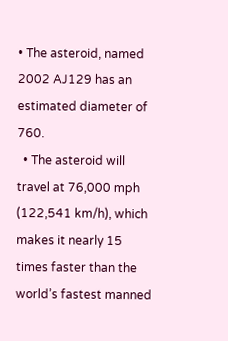• The asteroid, named 2002 AJ129 has an estimated diameter of 760.
  • The asteroid will travel at 76,000 mph (122,541 km/h), which makes it nearly 15 times faster than the world’s fastest manned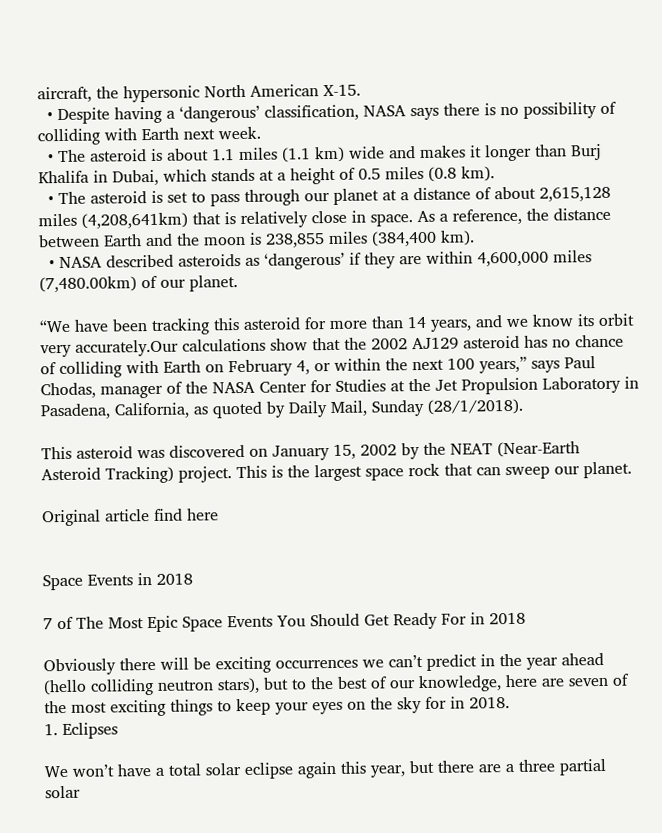aircraft, the hypersonic North American X-15.
  • Despite having a ‘dangerous’ classification, NASA says there is no possibility of colliding with Earth next week.
  • The asteroid is about 1.1 miles (1.1 km) wide and makes it longer than Burj Khalifa in Dubai, which stands at a height of 0.5 miles (0.8 km).
  • The asteroid is set to pass through our planet at a distance of about 2,615,128 miles (4,208,641km) that is relatively close in space. As a reference, the distance between Earth and the moon is 238,855 miles (384,400 km).
  • NASA described asteroids as ‘dangerous’ if they are within 4,600,000 miles (7,480.00km) of our planet.

“We have been tracking this asteroid for more than 14 years, and we know its orbit very accurately.Our calculations show that the 2002 AJ129 asteroid has no chance of colliding with Earth on February 4, or within the next 100 years,” says Paul Chodas, manager of the NASA Center for Studies at the Jet Propulsion Laboratory in Pasadena, California, as quoted by Daily Mail, Sunday (28/1/2018).

This asteroid was discovered on January 15, 2002 by the NEAT (Near-Earth Asteroid Tracking) project. This is the largest space rock that can sweep our planet.

Original article find here


Space Events in 2018

7 of The Most Epic Space Events You Should Get Ready For in 2018

Obviously there will be exciting occurrences we can’t predict in the year ahead (hello colliding neutron stars), but to the best of our knowledge, here are seven of the most exciting things to keep your eyes on the sky for in 2018.
1. Eclipses

We won’t have a total solar eclipse again this year, but there are a three partial solar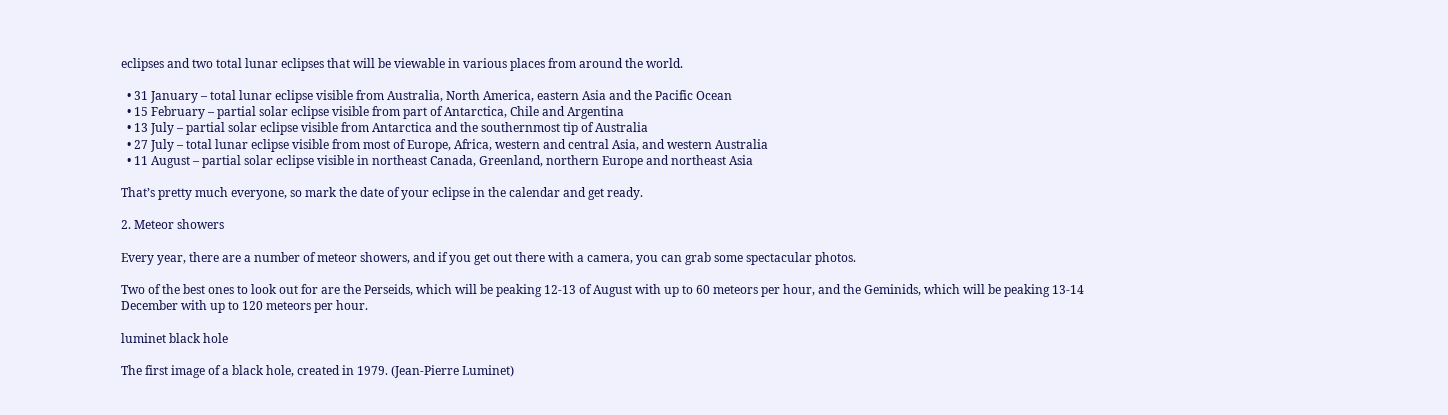eclipses and two total lunar eclipses that will be viewable in various places from around the world.

  • 31 January – total lunar eclipse visible from Australia, North America, eastern Asia and the Pacific Ocean
  • 15 February – partial solar eclipse visible from part of Antarctica, Chile and Argentina
  • 13 July – partial solar eclipse visible from Antarctica and the southernmost tip of Australia
  • 27 July – total lunar eclipse visible from most of Europe, Africa, western and central Asia, and western Australia
  • 11 August – partial solar eclipse visible in northeast Canada, Greenland, northern Europe and northeast Asia

That’s pretty much everyone, so mark the date of your eclipse in the calendar and get ready.

2. Meteor showers

Every year, there are a number of meteor showers, and if you get out there with a camera, you can grab some spectacular photos.

Two of the best ones to look out for are the Perseids, which will be peaking 12-13 of August with up to 60 meteors per hour, and the Geminids, which will be peaking 13-14 December with up to 120 meteors per hour.

luminet black hole

The first image of a black hole, created in 1979. (Jean-Pierre Luminet)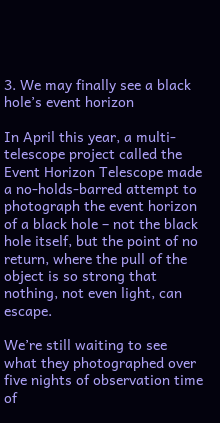3. We may finally see a black hole’s event horizon

In April this year, a multi-telescope project called the Event Horizon Telescope made a no-holds-barred attempt to photograph the event horizon of a black hole – not the black hole itself, but the point of no return, where the pull of the object is so strong that nothing, not even light, can escape.

We’re still waiting to see what they photographed over five nights of observation time of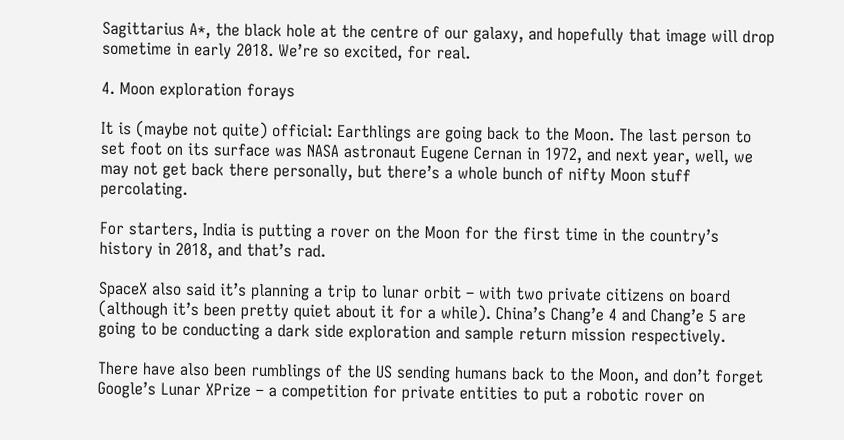Sagittarius A*, the black hole at the centre of our galaxy, and hopefully that image will drop sometime in early 2018. We’re so excited, for real.

4. Moon exploration forays

It is (maybe not quite) official: Earthlings are going back to the Moon. The last person to set foot on its surface was NASA astronaut Eugene Cernan in 1972, and next year, well, we may not get back there personally, but there’s a whole bunch of nifty Moon stuff percolating.

For starters, India is putting a rover on the Moon for the first time in the country’s history in 2018, and that’s rad.

SpaceX also said it’s planning a trip to lunar orbit – with two private citizens on board (although it’s been pretty quiet about it for a while). China’s Chang’e 4 and Chang’e 5 are going to be conducting a dark side exploration and sample return mission respectively.

There have also been rumblings of the US sending humans back to the Moon, and don’t forget Google’s Lunar XPrize – a competition for private entities to put a robotic rover on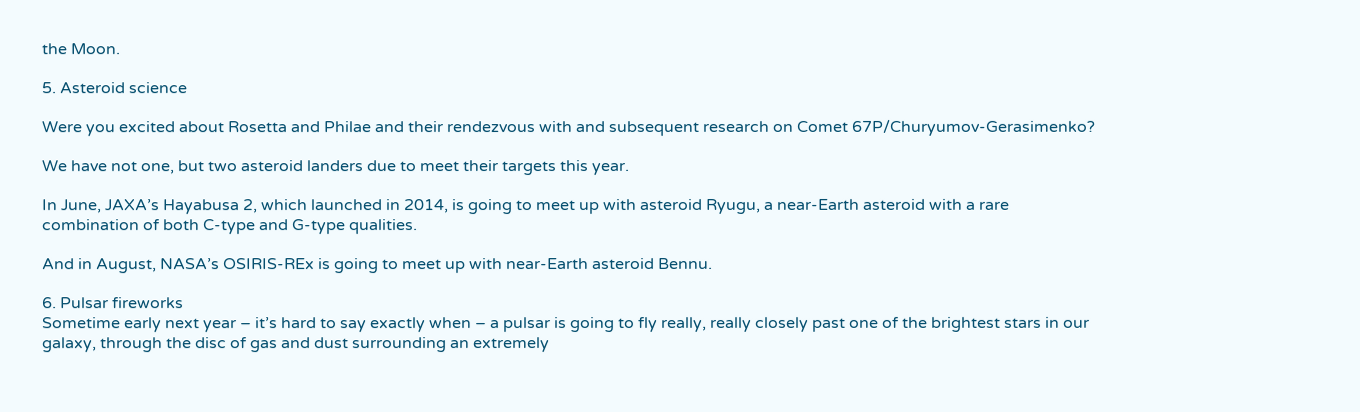the Moon.

5. Asteroid science

Were you excited about Rosetta and Philae and their rendezvous with and subsequent research on Comet 67P/Churyumov-Gerasimenko?

We have not one, but two asteroid landers due to meet their targets this year.

In June, JAXA’s Hayabusa 2, which launched in 2014, is going to meet up with asteroid Ryugu, a near-Earth asteroid with a rare combination of both C-type and G-type qualities.

And in August, NASA’s OSIRIS-REx is going to meet up with near-Earth asteroid Bennu.

6. Pulsar fireworks
Sometime early next year – it’s hard to say exactly when – a pulsar is going to fly really, really closely past one of the brightest stars in our galaxy, through the disc of gas and dust surrounding an extremely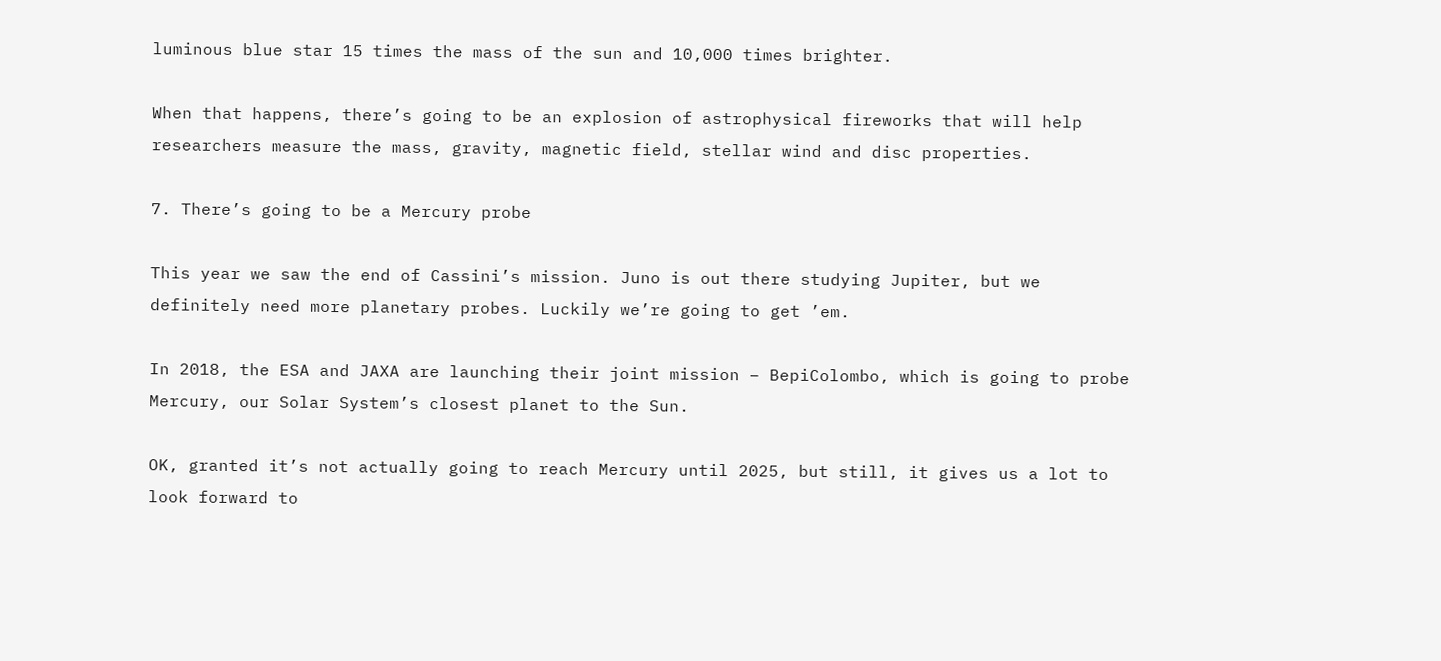luminous blue star 15 times the mass of the sun and 10,000 times brighter.

When that happens, there’s going to be an explosion of astrophysical fireworks that will help researchers measure the mass, gravity, magnetic field, stellar wind and disc properties.

7. There’s going to be a Mercury probe

This year we saw the end of Cassini’s mission. Juno is out there studying Jupiter, but we definitely need more planetary probes. Luckily we’re going to get ’em.

In 2018, the ESA and JAXA are launching their joint mission – BepiColombo, which is going to probe Mercury, our Solar System’s closest planet to the Sun.

OK, granted it’s not actually going to reach Mercury until 2025, but still, it gives us a lot to look forward to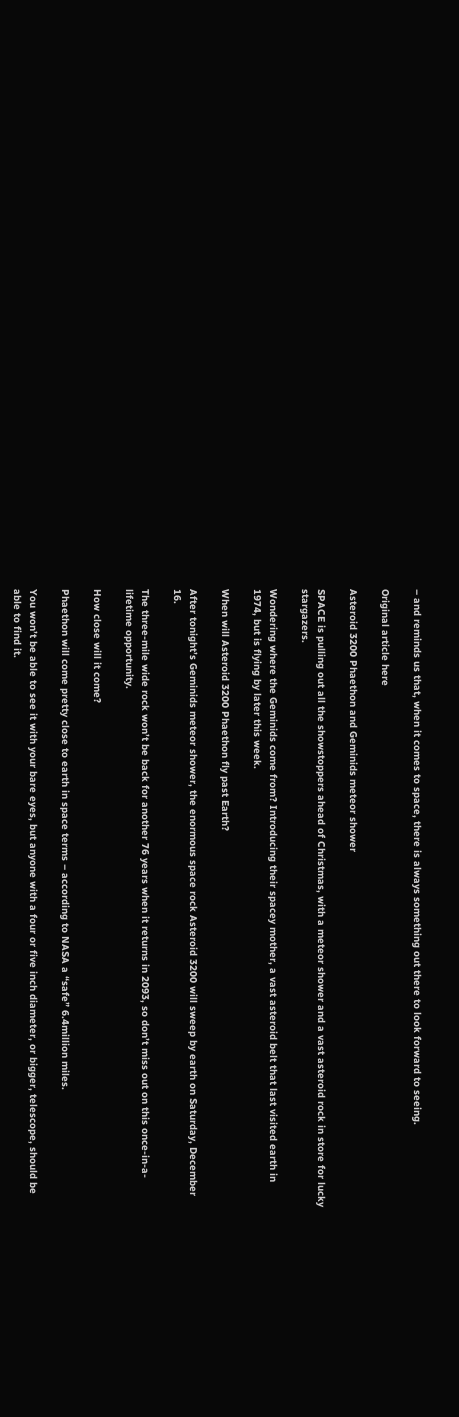– and reminds us that, when it comes to space, there is always something out there to look forward to seeing.

Original article here

Asteroid 3200 Phaethon and Geminids meteor shower

SPACE is pulling out all the showstoppers ahead of Christmas, with a meteor shower and a vast asteroid rock in store for lucky stargazers.

Wondering where the Geminids come from? Introducing their spacey mother, a vast asteroid belt that last visited earth in 1974, but is flying by later this week.

When will Asteroid 3200 Phaethon fly past Earth?

After tonight’s Geminids meteor shower, the enormous space rock Asteroid 3200 will sweep by earth on Saturday, December 16.

The three-mile wide rock won’t be back for another 76 years when it returns in 2093, so don’t miss out on this once-in-a-lifetime opportunity.

How close will it come?

Phaethon will come pretty close to earth in space terms – according to NASA a “safe” 6.4million miles.

You won’t be able to see it with your bare eyes, but anyone with a four or five inch diameter, or bigger, telescope, should be able to find it.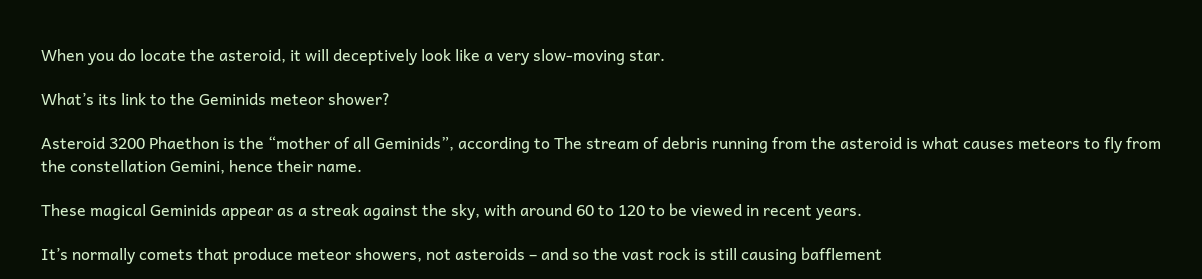When you do locate the asteroid, it will deceptively look like a very slow-moving star.

What’s its link to the Geminids meteor shower?

Asteroid 3200 Phaethon is the “mother of all Geminids”, according to The stream of debris running from the asteroid is what causes meteors to fly from the constellation Gemini, hence their name.

These magical Geminids appear as a streak against the sky, with around 60 to 120 to be viewed in recent years.

It’s normally comets that produce meteor showers, not asteroids – and so the vast rock is still causing bafflement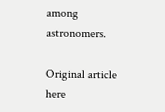among astronomers.

Original article here